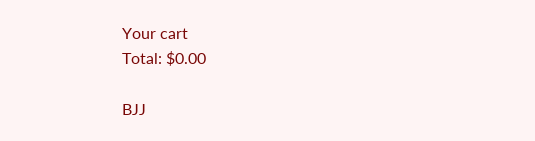Your cart
Total: $0.00

BJJ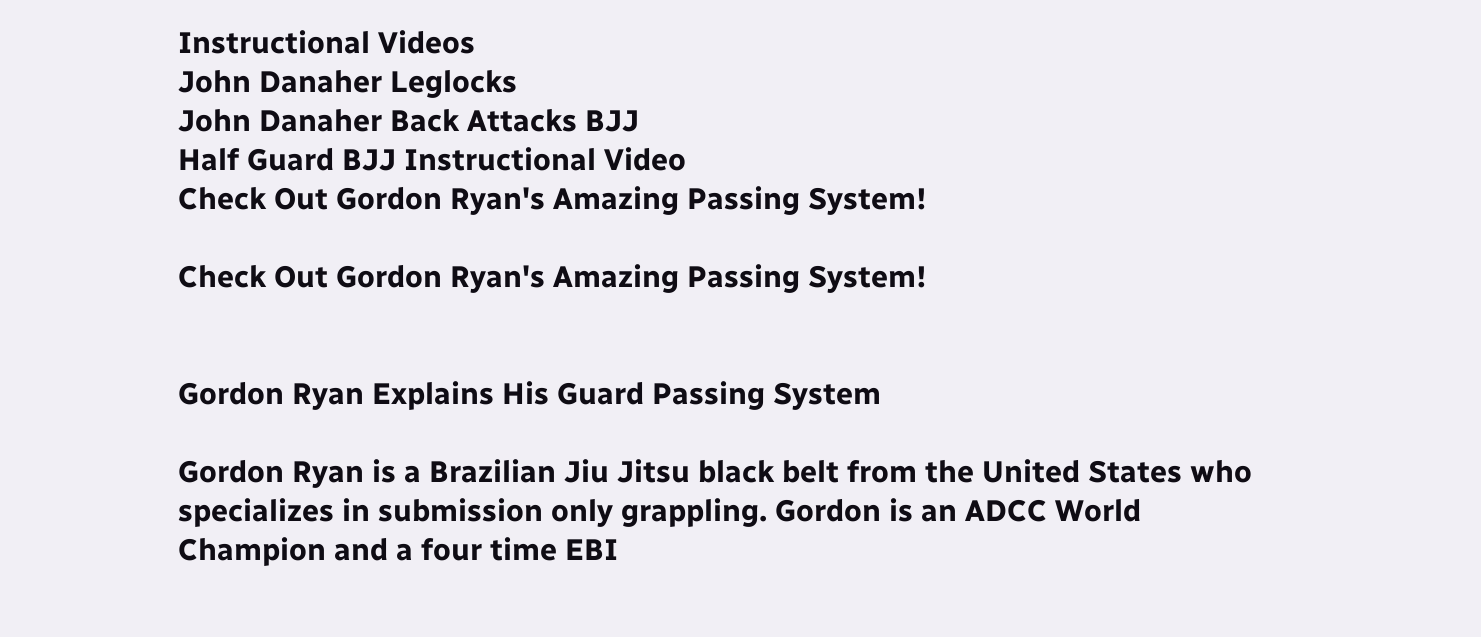Instructional Videos
John Danaher Leglocks
John Danaher Back Attacks BJJ
Half Guard BJJ Instructional Video
Check Out Gordon Ryan's Amazing Passing System!

Check Out Gordon Ryan's Amazing Passing System!


Gordon Ryan Explains His Guard Passing System

Gordon Ryan is a Brazilian Jiu Jitsu black belt from the United States who specializes in submission only grappling. Gordon is an ADCC World Champion and a four time EBI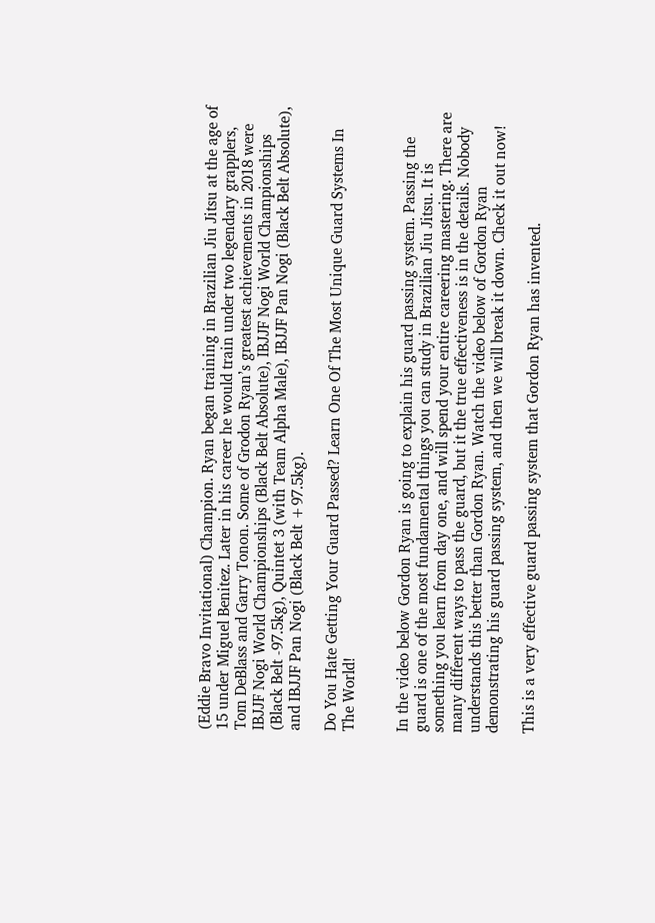(Eddie Bravo Invitational) Champion. Ryan began training in Brazilian Jiu Jitsu at the age of 15 under Miguel Benitez. Later in his career he would train under two legendary grapplers, Tom DeBlass and Garry Tonon. Some of Grodon Ryan’s greatest achievements in 2018 were IBJJF Nogi World Championships (Black Belt Absolute), IBJJF Nogi World Championships (Black Belt -97.5kg), Quintet 3 (with Team Alpha Male), IBJJF Pan Nogi (Black Belt Absolute), and IBJJF Pan Nogi (Black Belt +97.5kg).

Do You Hate Getting Your Guard Passed? Learn One Of The Most Unique Guard Systems In The World!


In the video below Gordon Ryan is going to explain his guard passing system. Passing the guard is one of the most fundamental things you can study in Brazilian Jiu Jitsu. It is something you learn from day one, and will spend your entire careering mastering. There are many different ways to pass the guard, but it the true effectiveness is in the details. Nobody understands this better than Gordon Ryan. Watch the video below of Gordon Ryan demonstrating his guard passing system, and then we will break it down. Check it out now!

This is a very effective guard passing system that Gordon Ryan has invented.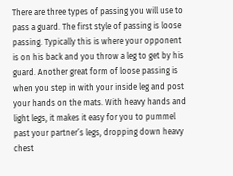There are three types of passing you will use to pass a guard. The first style of passing is loose passing. Typically this is where your opponent is on his back and you throw a leg to get by his guard. Another great form of loose passing is when you step in with your inside leg and post your hands on the mats. With heavy hands and light legs, it makes it easy for you to pummel past your partner’s legs, dropping down heavy chest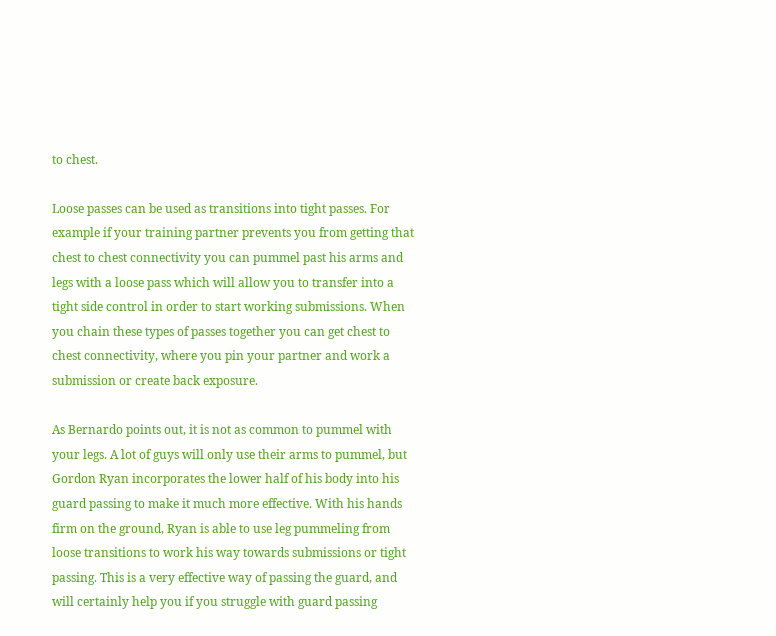to chest.

Loose passes can be used as transitions into tight passes. For example if your training partner prevents you from getting that chest to chest connectivity you can pummel past his arms and legs with a loose pass which will allow you to transfer into a tight side control in order to start working submissions. When you chain these types of passes together you can get chest to chest connectivity, where you pin your partner and work a submission or create back exposure.

As Bernardo points out, it is not as common to pummel with your legs. A lot of guys will only use their arms to pummel, but Gordon Ryan incorporates the lower half of his body into his guard passing to make it much more effective. With his hands firm on the ground, Ryan is able to use leg pummeling from loose transitions to work his way towards submissions or tight passing. This is a very effective way of passing the guard, and will certainly help you if you struggle with guard passing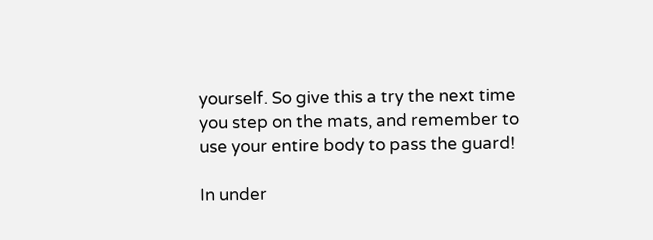yourself. So give this a try the next time you step on the mats, and remember to use your entire body to pass the guard!

In under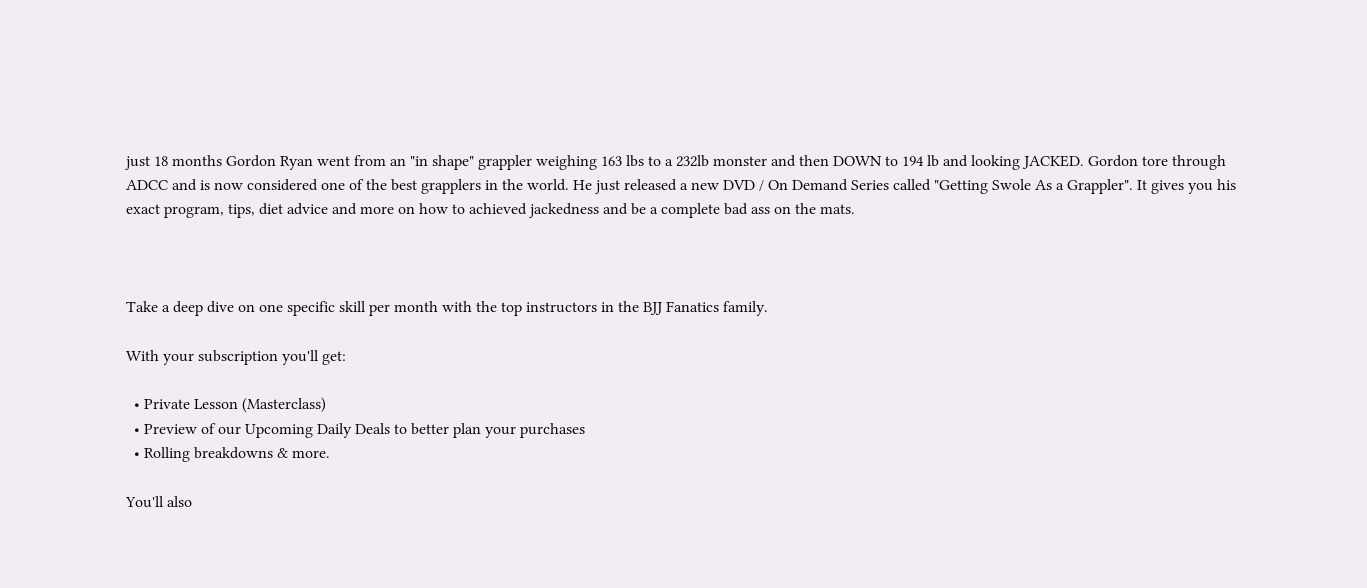just 18 months Gordon Ryan went from an "in shape" grappler weighing 163 lbs to a 232lb monster and then DOWN to 194 lb and looking JACKED. Gordon tore through ADCC and is now considered one of the best grapplers in the world. He just released a new DVD / On Demand Series called "Getting Swole As a Grappler". It gives you his exact program, tips, diet advice and more on how to achieved jackedness and be a complete bad ass on the mats.



Take a deep dive on one specific skill per month with the top instructors in the BJJ Fanatics family.

With your subscription you'll get:

  • Private Lesson (Masterclass)
  • Preview of our Upcoming Daily Deals to better plan your purchases
  • Rolling breakdowns & more.

You'll also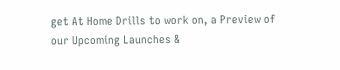get At Home Drills to work on, a Preview of our Upcoming Launches &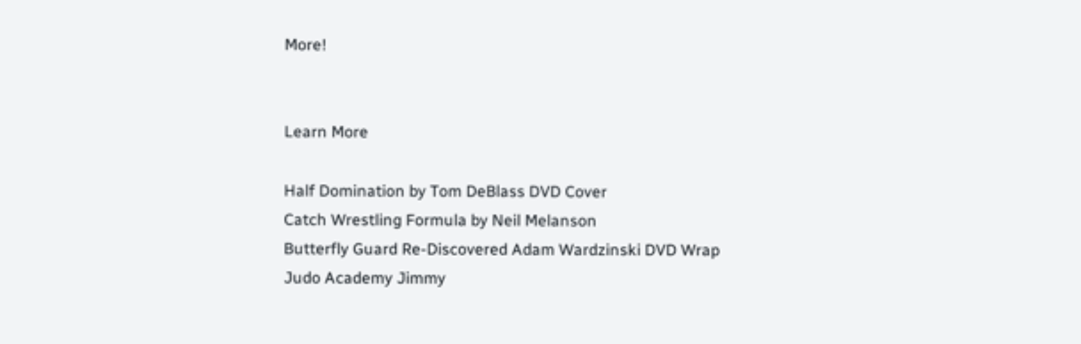More!


Learn More

Half Domination by Tom DeBlass DVD Cover
Catch Wrestling Formula by Neil Melanson
Butterfly Guard Re-Discovered Adam Wardzinski DVD Wrap
Judo Academy Jimmy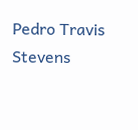Pedro Travis Stevens